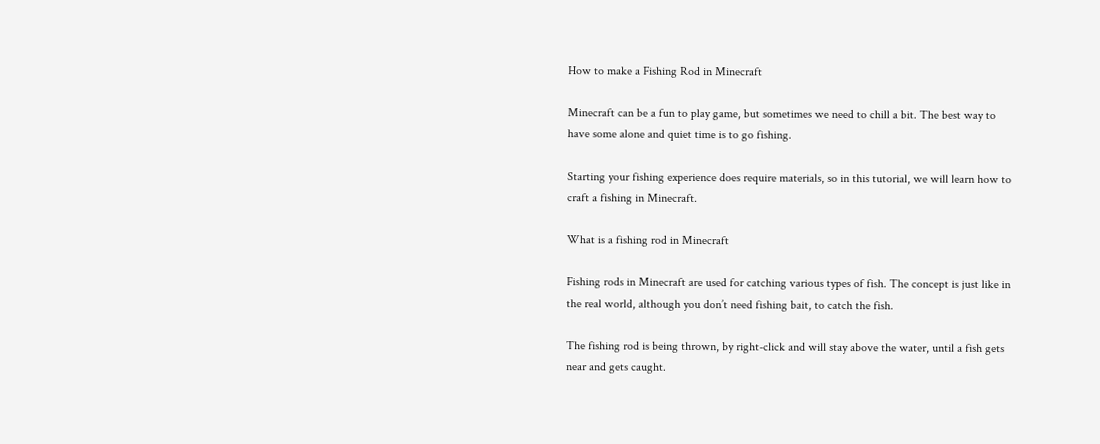How to make a Fishing Rod in Minecraft

Minecraft can be a fun to play game, but sometimes we need to chill a bit. The best way to have some alone and quiet time is to go fishing.

Starting your fishing experience does require materials, so in this tutorial, we will learn how to craft a fishing in Minecraft.

What is a fishing rod in Minecraft

Fishing rods in Minecraft are used for catching various types of fish. The concept is just like in the real world, although you don’t need fishing bait, to catch the fish.

The fishing rod is being thrown, by right-click and will stay above the water, until a fish gets near and gets caught.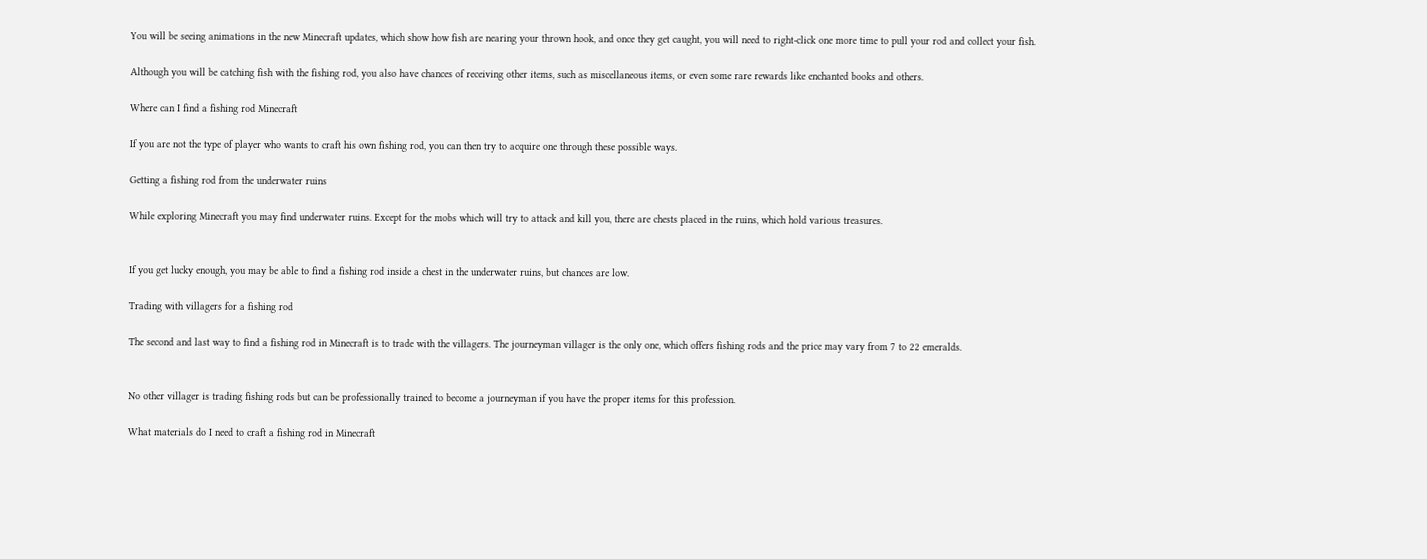You will be seeing animations in the new Minecraft updates, which show how fish are nearing your thrown hook, and once they get caught, you will need to right-click one more time to pull your rod and collect your fish.

Although you will be catching fish with the fishing rod, you also have chances of receiving other items, such as miscellaneous items, or even some rare rewards like enchanted books and others.

Where can I find a fishing rod Minecraft

If you are not the type of player who wants to craft his own fishing rod, you can then try to acquire one through these possible ways.

Getting a fishing rod from the underwater ruins

While exploring Minecraft you may find underwater ruins. Except for the mobs which will try to attack and kill you, there are chests placed in the ruins, which hold various treasures.


If you get lucky enough, you may be able to find a fishing rod inside a chest in the underwater ruins, but chances are low.

Trading with villagers for a fishing rod

The second and last way to find a fishing rod in Minecraft is to trade with the villagers. The journeyman villager is the only one, which offers fishing rods and the price may vary from 7 to 22 emeralds.


No other villager is trading fishing rods but can be professionally trained to become a journeyman if you have the proper items for this profession.

What materials do I need to craft a fishing rod in Minecraft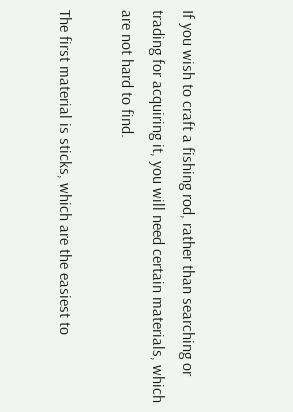If you wish to craft a fishing rod, rather than searching or trading for acquiring it, you will need certain materials, which are not hard to find.

The first material is sticks, which are the easiest to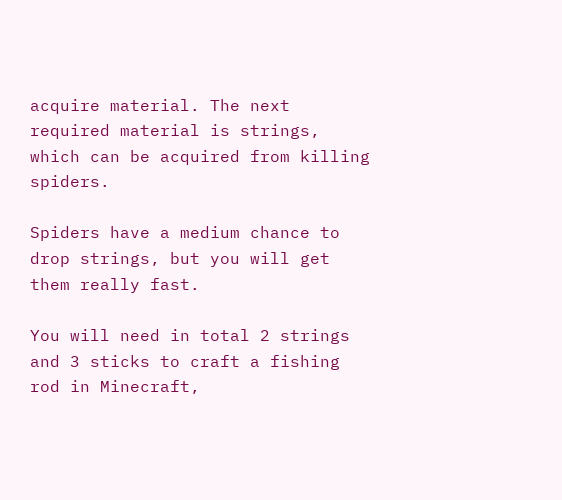acquire material. The next required material is strings, which can be acquired from killing spiders.

Spiders have a medium chance to drop strings, but you will get them really fast.

You will need in total 2 strings and 3 sticks to craft a fishing rod in Minecraft,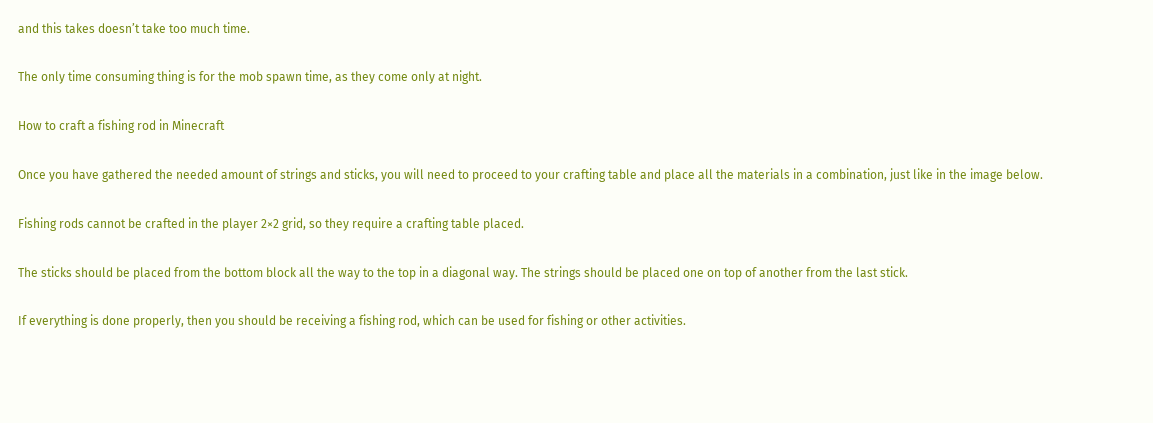and this takes doesn’t take too much time.

The only time consuming thing is for the mob spawn time, as they come only at night.

How to craft a fishing rod in Minecraft

Once you have gathered the needed amount of strings and sticks, you will need to proceed to your crafting table and place all the materials in a combination, just like in the image below.

Fishing rods cannot be crafted in the player 2×2 grid, so they require a crafting table placed.

The sticks should be placed from the bottom block all the way to the top in a diagonal way. The strings should be placed one on top of another from the last stick.

If everything is done properly, then you should be receiving a fishing rod, which can be used for fishing or other activities.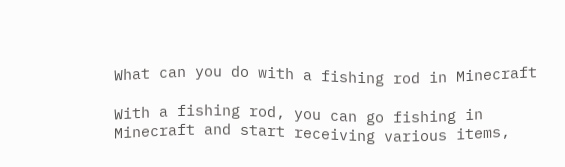What can you do with a fishing rod in Minecraft

With a fishing rod, you can go fishing in Minecraft and start receiving various items,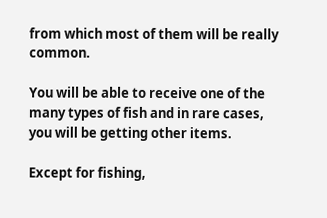from which most of them will be really common.

You will be able to receive one of the many types of fish and in rare cases, you will be getting other items.

Except for fishing,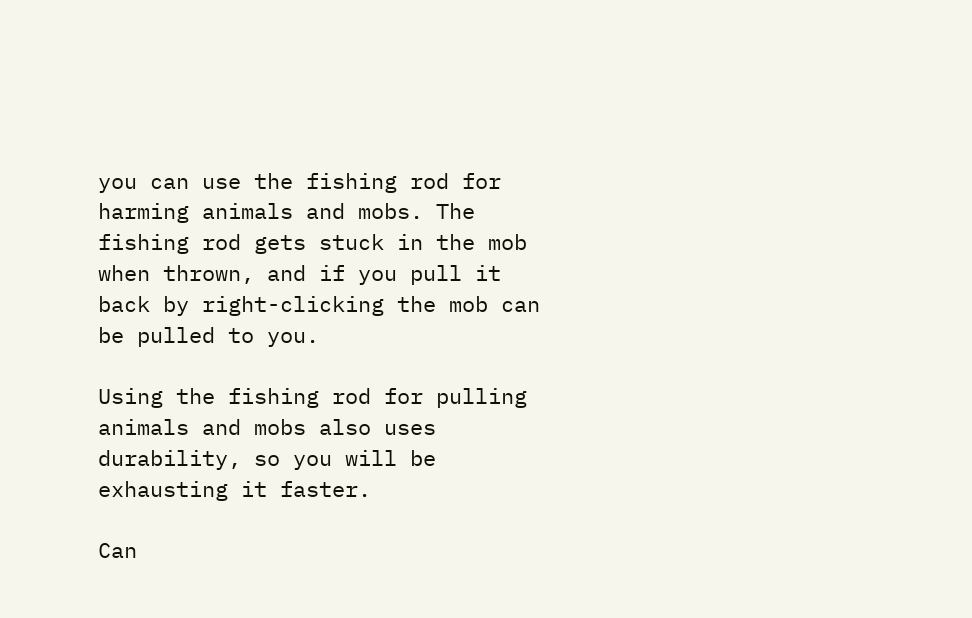you can use the fishing rod for harming animals and mobs. The fishing rod gets stuck in the mob when thrown, and if you pull it back by right-clicking the mob can be pulled to you.

Using the fishing rod for pulling animals and mobs also uses durability, so you will be exhausting it faster.

Can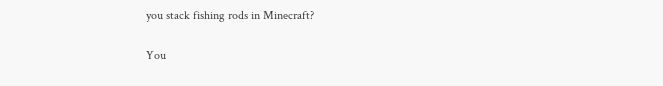you stack fishing rods in Minecraft?

You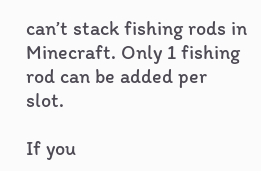can’t stack fishing rods in Minecraft. Only 1 fishing rod can be added per slot.

If you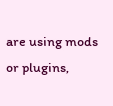are using mods or plugins,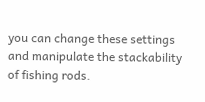you can change these settings and manipulate the stackability of fishing rods.